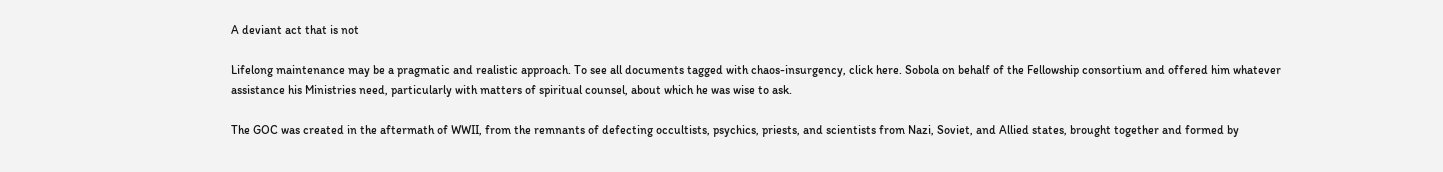A deviant act that is not

Lifelong maintenance may be a pragmatic and realistic approach. To see all documents tagged with chaos-insurgency, click here. Sobola on behalf of the Fellowship consortium and offered him whatever assistance his Ministries need, particularly with matters of spiritual counsel, about which he was wise to ask.

The GOC was created in the aftermath of WWII, from the remnants of defecting occultists, psychics, priests, and scientists from Nazi, Soviet, and Allied states, brought together and formed by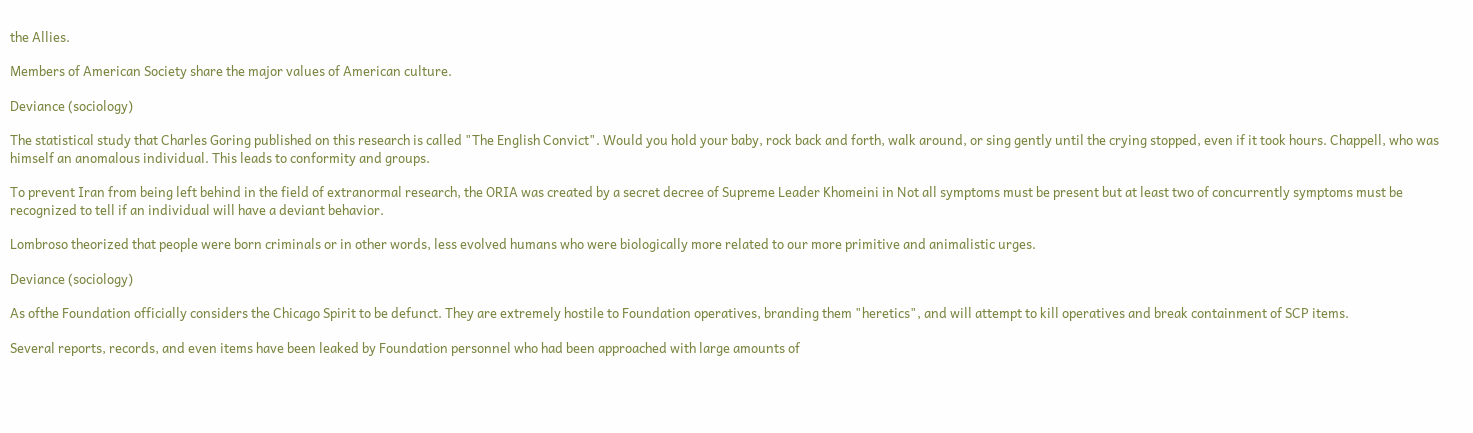the Allies.

Members of American Society share the major values of American culture.

Deviance (sociology)

The statistical study that Charles Goring published on this research is called "The English Convict". Would you hold your baby, rock back and forth, walk around, or sing gently until the crying stopped, even if it took hours. Chappell, who was himself an anomalous individual. This leads to conformity and groups.

To prevent Iran from being left behind in the field of extranormal research, the ORIA was created by a secret decree of Supreme Leader Khomeini in Not all symptoms must be present but at least two of concurrently symptoms must be recognized to tell if an individual will have a deviant behavior.

Lombroso theorized that people were born criminals or in other words, less evolved humans who were biologically more related to our more primitive and animalistic urges.

Deviance (sociology)

As ofthe Foundation officially considers the Chicago Spirit to be defunct. They are extremely hostile to Foundation operatives, branding them "heretics", and will attempt to kill operatives and break containment of SCP items.

Several reports, records, and even items have been leaked by Foundation personnel who had been approached with large amounts of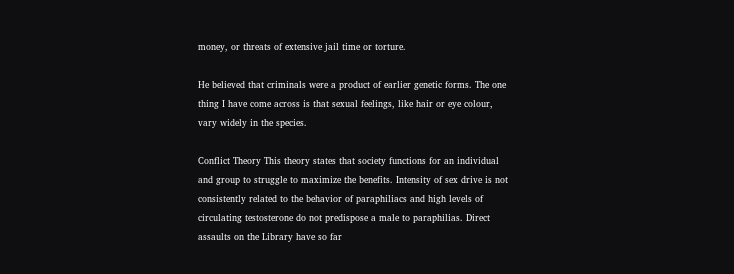money, or threats of extensive jail time or torture.

He believed that criminals were a product of earlier genetic forms. The one thing I have come across is that sexual feelings, like hair or eye colour, vary widely in the species.

Conflict Theory This theory states that society functions for an individual and group to struggle to maximize the benefits. Intensity of sex drive is not consistently related to the behavior of paraphiliacs and high levels of circulating testosterone do not predispose a male to paraphilias. Direct assaults on the Library have so far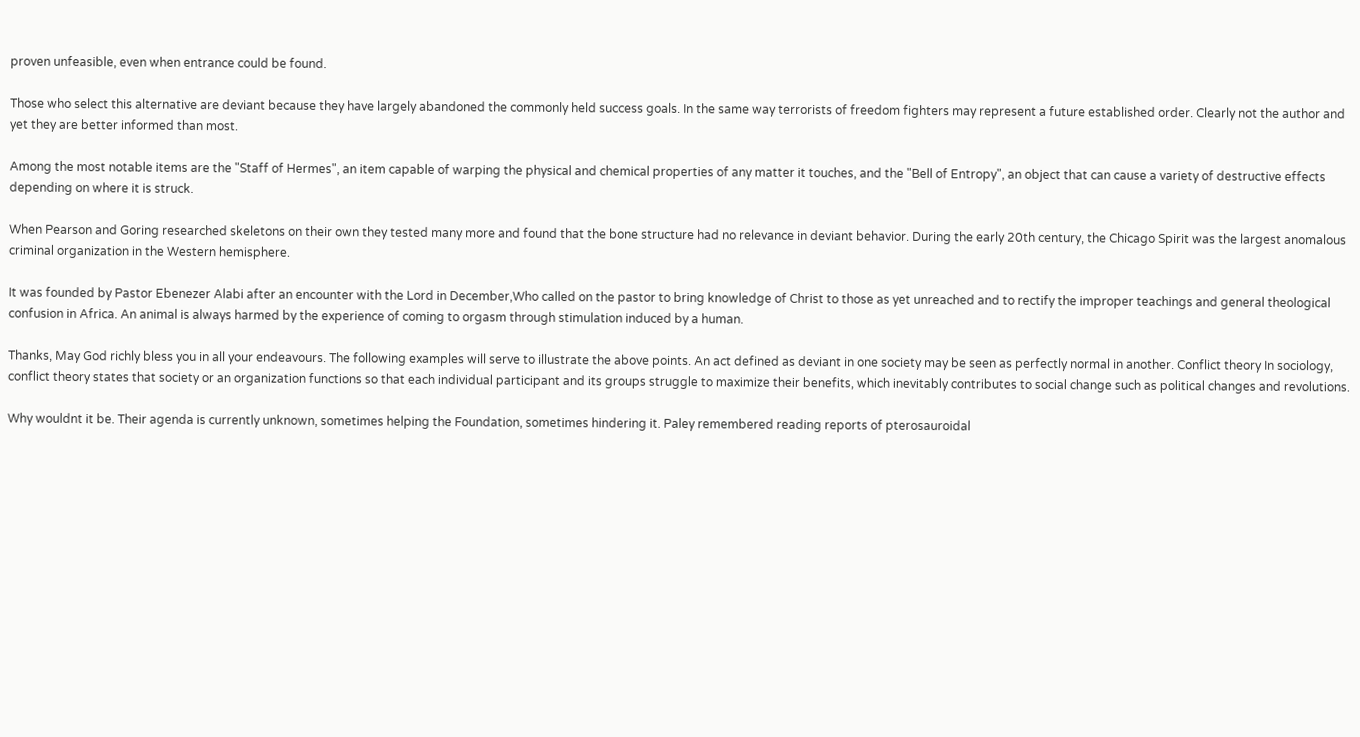proven unfeasible, even when entrance could be found.

Those who select this alternative are deviant because they have largely abandoned the commonly held success goals. In the same way terrorists of freedom fighters may represent a future established order. Clearly not the author and yet they are better informed than most.

Among the most notable items are the "Staff of Hermes", an item capable of warping the physical and chemical properties of any matter it touches, and the "Bell of Entropy", an object that can cause a variety of destructive effects depending on where it is struck.

When Pearson and Goring researched skeletons on their own they tested many more and found that the bone structure had no relevance in deviant behavior. During the early 20th century, the Chicago Spirit was the largest anomalous criminal organization in the Western hemisphere.

It was founded by Pastor Ebenezer Alabi after an encounter with the Lord in December,Who called on the pastor to bring knowledge of Christ to those as yet unreached and to rectify the improper teachings and general theological confusion in Africa. An animal is always harmed by the experience of coming to orgasm through stimulation induced by a human.

Thanks, May God richly bless you in all your endeavours. The following examples will serve to illustrate the above points. An act defined as deviant in one society may be seen as perfectly normal in another. Conflict theory In sociology, conflict theory states that society or an organization functions so that each individual participant and its groups struggle to maximize their benefits, which inevitably contributes to social change such as political changes and revolutions.

Why wouldnt it be. Their agenda is currently unknown, sometimes helping the Foundation, sometimes hindering it. Paley remembered reading reports of pterosauroidal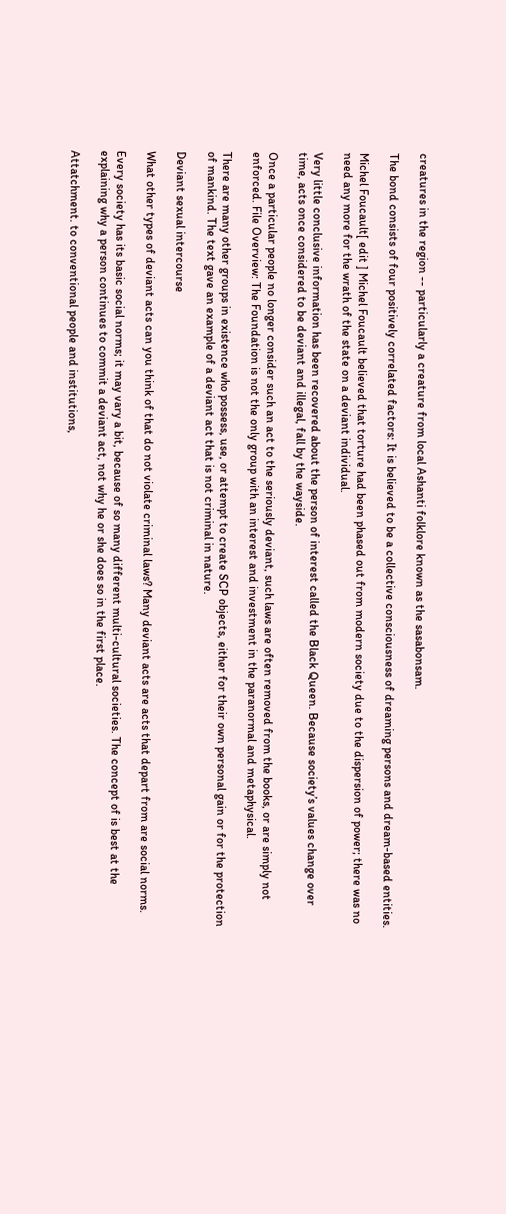creatures in the region -- particularly a creature from local Ashanti folklore known as the sasabonsam.

The bond consists of four positively correlated factors: It is believed to be a collective consciousness of dreaming persons and dream-based entities.

Michel Foucault[ edit ] Michel Foucault believed that torture had been phased out from modern society due to the dispersion of power; there was no need any more for the wrath of the state on a deviant individual.

Very little conclusive information has been recovered about the person of interest called the Black Queen. Because society’s values change over time, acts once considered to be deviant and illegal, fall by the wayside.

Once a particular people no longer consider such an act to the seriously deviant, such laws are often removed from the books, or are simply not enforced. File Overview: The Foundation is not the only group with an interest and investment in the paranormal and metaphysical.

There are many other groups in existence who possess, use, or attempt to create SCP objects, either for their own personal gain or for the protection of mankind. The text gave an example of a deviant act that is not criminal in nature.

Deviant sexual intercourse

What other types of deviant acts can you think of that do not violate criminal laws? Many deviant acts are acts that depart from are social norms.

Every society has its basic social norms; it may vary a bit, because of so many different multi-cultural societies. The concept of is best at the explaining why a person continues to commit a deviant act, not why he or she does so in the first place.

Attatchment. to conventional people and institutions,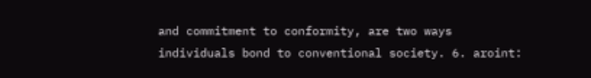and commitment to conformity, are two ways individuals bond to conventional society. 6. aroint: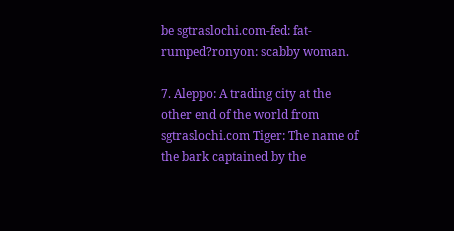be sgtraslochi.com-fed: fat-rumped?ronyon: scabby woman.

7. Aleppo: A trading city at the other end of the world from sgtraslochi.com Tiger: The name of the bark captained by the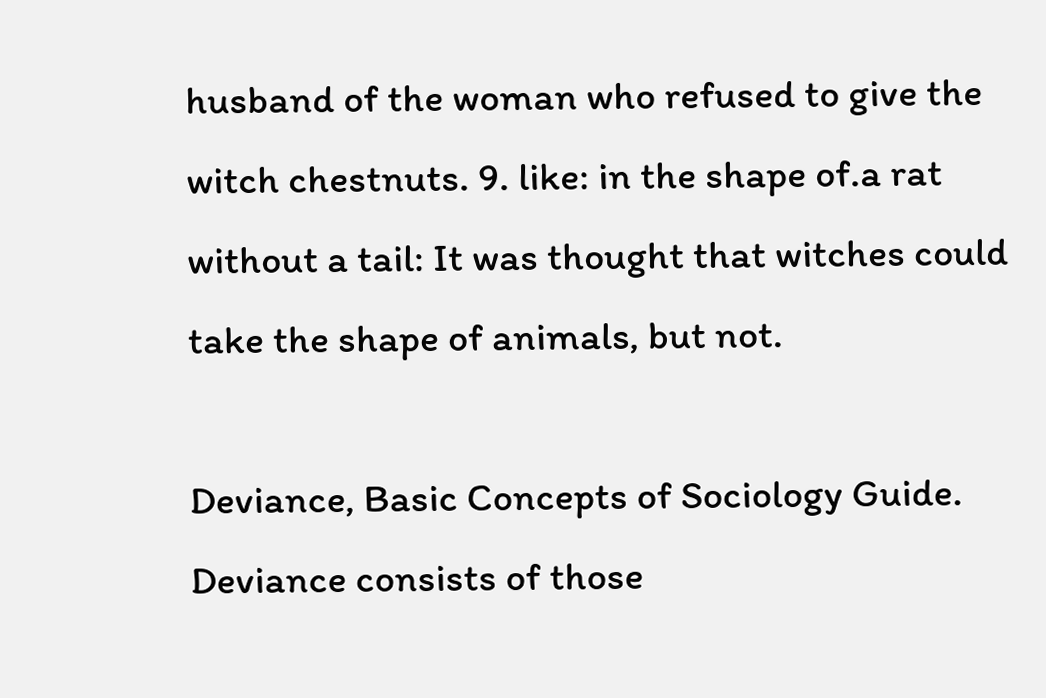husband of the woman who refused to give the witch chestnuts. 9. like: in the shape of.a rat without a tail: It was thought that witches could take the shape of animals, but not.

Deviance, Basic Concepts of Sociology Guide. Deviance consists of those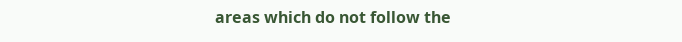areas which do not follow the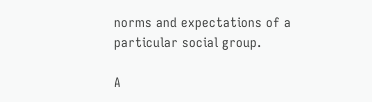norms and expectations of a particular social group.

A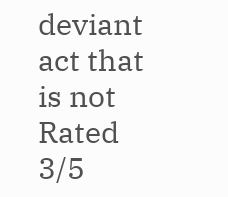deviant act that is not
Rated 3/5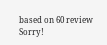based on 60 review
Sorry!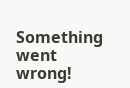Something went wrong!